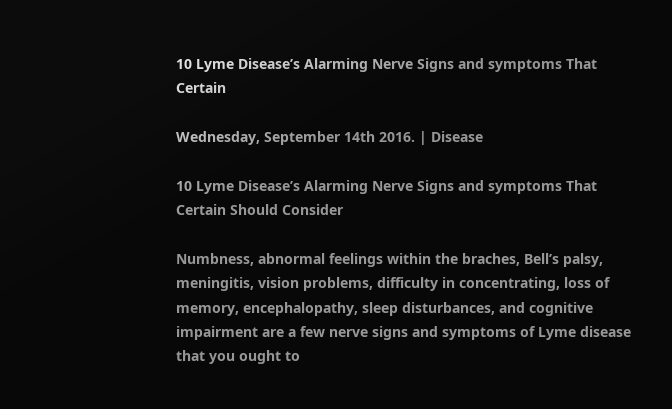10 Lyme Disease’s Alarming Nerve Signs and symptoms That Certain

Wednesday, September 14th 2016. | Disease

10 Lyme Disease’s Alarming Nerve Signs and symptoms That Certain Should Consider

Numbness, abnormal feelings within the braches, Bell’s palsy, meningitis, vision problems, difficulty in concentrating, loss of memory, encephalopathy, sleep disturbances, and cognitive impairment are a few nerve signs and symptoms of Lyme disease that you ought to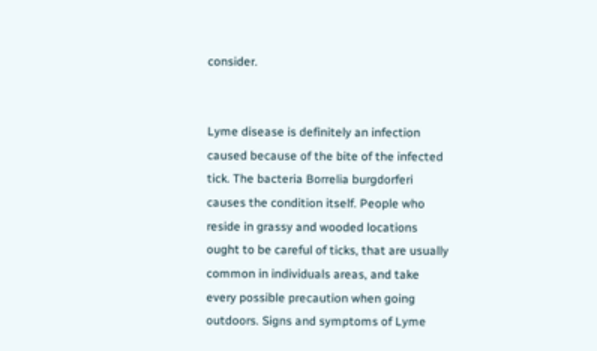consider.


Lyme disease is definitely an infection caused because of the bite of the infected tick. The bacteria Borrelia burgdorferi causes the condition itself. People who reside in grassy and wooded locations ought to be careful of ticks, that are usually common in individuals areas, and take every possible precaution when going outdoors. Signs and symptoms of Lyme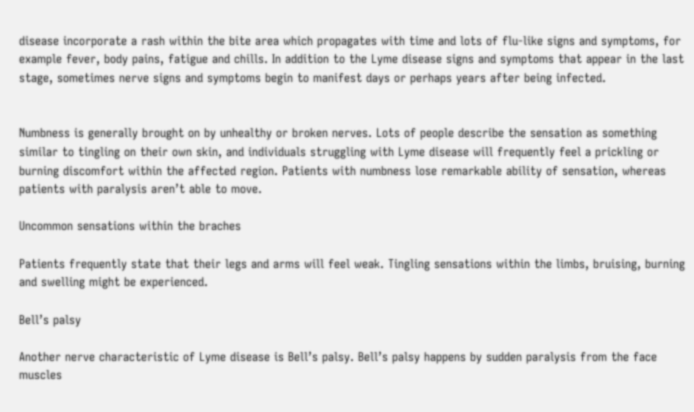disease incorporate a rash within the bite area which propagates with time and lots of flu-like signs and symptoms, for example fever, body pains, fatigue and chills. In addition to the Lyme disease signs and symptoms that appear in the last stage, sometimes nerve signs and symptoms begin to manifest days or perhaps years after being infected.


Numbness is generally brought on by unhealthy or broken nerves. Lots of people describe the sensation as something similar to tingling on their own skin, and individuals struggling with Lyme disease will frequently feel a prickling or burning discomfort within the affected region. Patients with numbness lose remarkable ability of sensation, whereas patients with paralysis aren’t able to move.

Uncommon sensations within the braches

Patients frequently state that their legs and arms will feel weak. Tingling sensations within the limbs, bruising, burning and swelling might be experienced.

Bell’s palsy

Another nerve characteristic of Lyme disease is Bell’s palsy. Bell’s palsy happens by sudden paralysis from the face muscles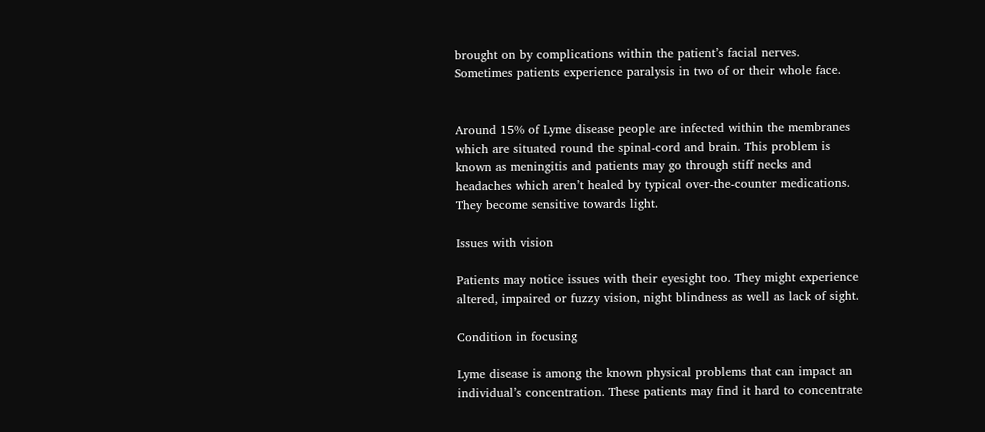brought on by complications within the patient’s facial nerves. Sometimes patients experience paralysis in two of or their whole face.


Around 15% of Lyme disease people are infected within the membranes which are situated round the spinal-cord and brain. This problem is known as meningitis and patients may go through stiff necks and headaches which aren’t healed by typical over-the-counter medications. They become sensitive towards light.

Issues with vision

Patients may notice issues with their eyesight too. They might experience altered, impaired or fuzzy vision, night blindness as well as lack of sight.

Condition in focusing

Lyme disease is among the known physical problems that can impact an individual’s concentration. These patients may find it hard to concentrate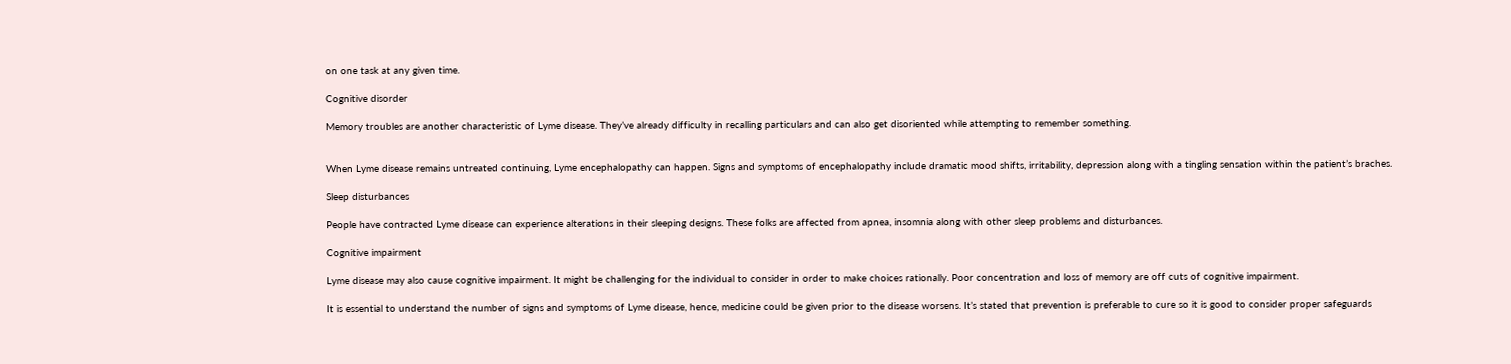on one task at any given time.

Cognitive disorder

Memory troubles are another characteristic of Lyme disease. They’ve already difficulty in recalling particulars and can also get disoriented while attempting to remember something.


When Lyme disease remains untreated continuing, Lyme encephalopathy can happen. Signs and symptoms of encephalopathy include dramatic mood shifts, irritability, depression along with a tingling sensation within the patient’s braches.

Sleep disturbances

People have contracted Lyme disease can experience alterations in their sleeping designs. These folks are affected from apnea, insomnia along with other sleep problems and disturbances.

Cognitive impairment

Lyme disease may also cause cognitive impairment. It might be challenging for the individual to consider in order to make choices rationally. Poor concentration and loss of memory are off cuts of cognitive impairment.

It is essential to understand the number of signs and symptoms of Lyme disease, hence, medicine could be given prior to the disease worsens. It’s stated that prevention is preferable to cure so it is good to consider proper safeguards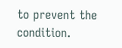to prevent the condition.